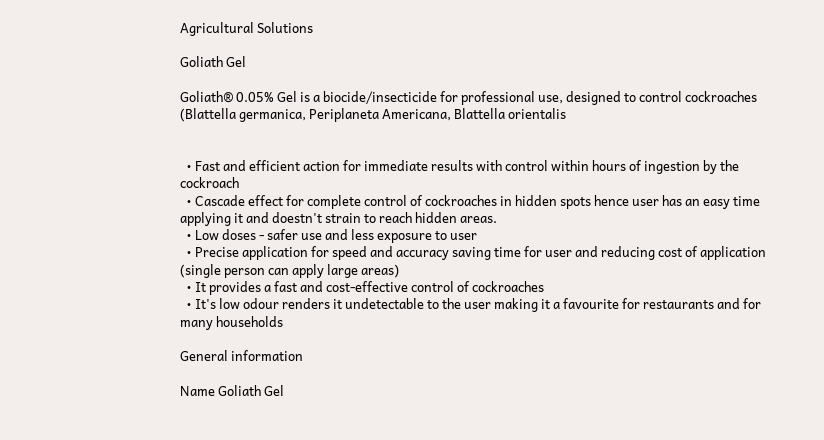Agricultural Solutions

Goliath Gel

Goliath® 0.05% Gel is a biocide/insecticide for professional use, designed to control cockroaches (Blattella germanica, Periplaneta Americana, Blattella orientalis


  • Fast and efficient action for immediate results with control within hours of ingestion by the cockroach
  • Cascade effect for complete control of cockroaches in hidden spots hence user has an easy time applying it and doestn't strain to reach hidden areas.
  • Low doses - safer use and less exposure to user
  • Precise application for speed and accuracy saving time for user and reducing cost of application (single person can apply large areas)
  • It provides a fast and cost-effective control of cockroaches
  • It's low odour renders it undetectable to the user making it a favourite for restaurants and for many households

General information

Name Goliath Gel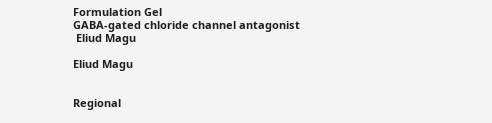Formulation Gel
GABA-gated chloride channel antagonist
 Eliud Magu

Eliud Magu


Regional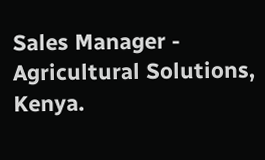Sales Manager - Agricultural Solutions, Kenya.